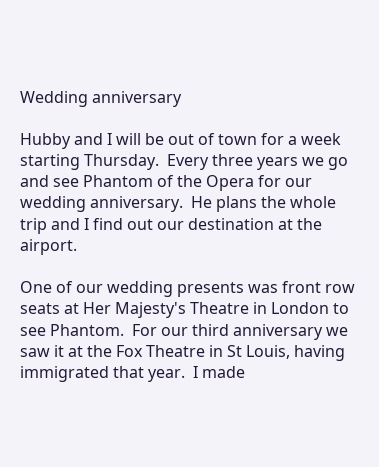Wedding anniversary

Hubby and I will be out of town for a week starting Thursday.  Every three years we go and see Phantom of the Opera for our wedding anniversary.  He plans the whole trip and I find out our destination at the airport.

One of our wedding presents was front row seats at Her Majesty's Theatre in London to see Phantom.  For our third anniversary we saw it at the Fox Theatre in St Louis, having immigrated that year.  I made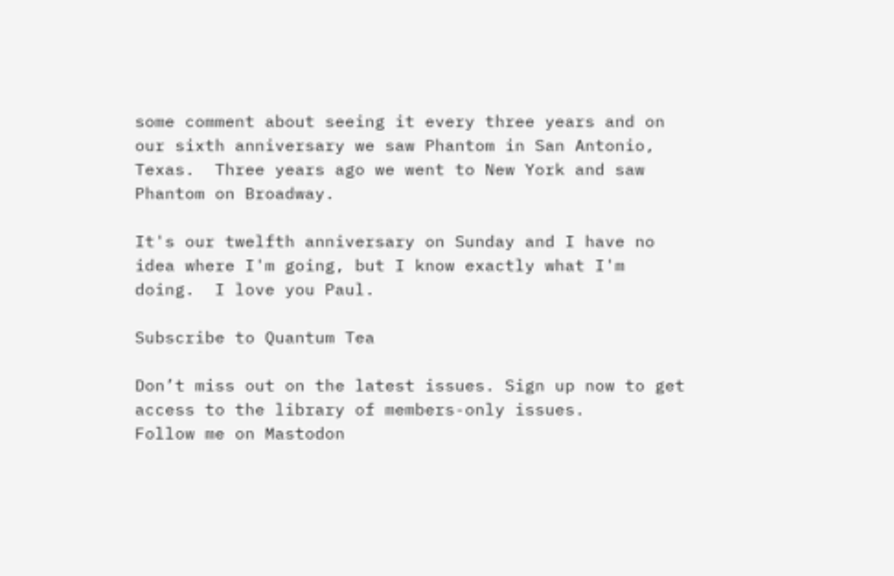some comment about seeing it every three years and on our sixth anniversary we saw Phantom in San Antonio, Texas.  Three years ago we went to New York and saw Phantom on Broadway.

It's our twelfth anniversary on Sunday and I have no idea where I'm going, but I know exactly what I'm doing.  I love you Paul.

Subscribe to Quantum Tea

Don’t miss out on the latest issues. Sign up now to get access to the library of members-only issues.
Follow me on Mastodon